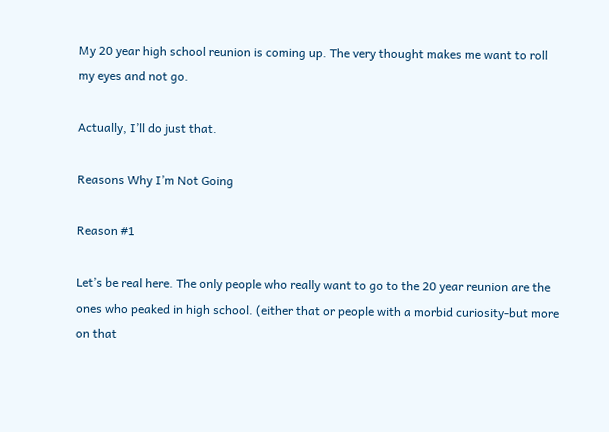My 20 year high school reunion is coming up. The very thought makes me want to roll my eyes and not go.

Actually, I’ll do just that.

Reasons Why I’m Not Going

Reason #1

Let’s be real here. The only people who really want to go to the 20 year reunion are the ones who peaked in high school. (either that or people with a morbid curiosity-but more on that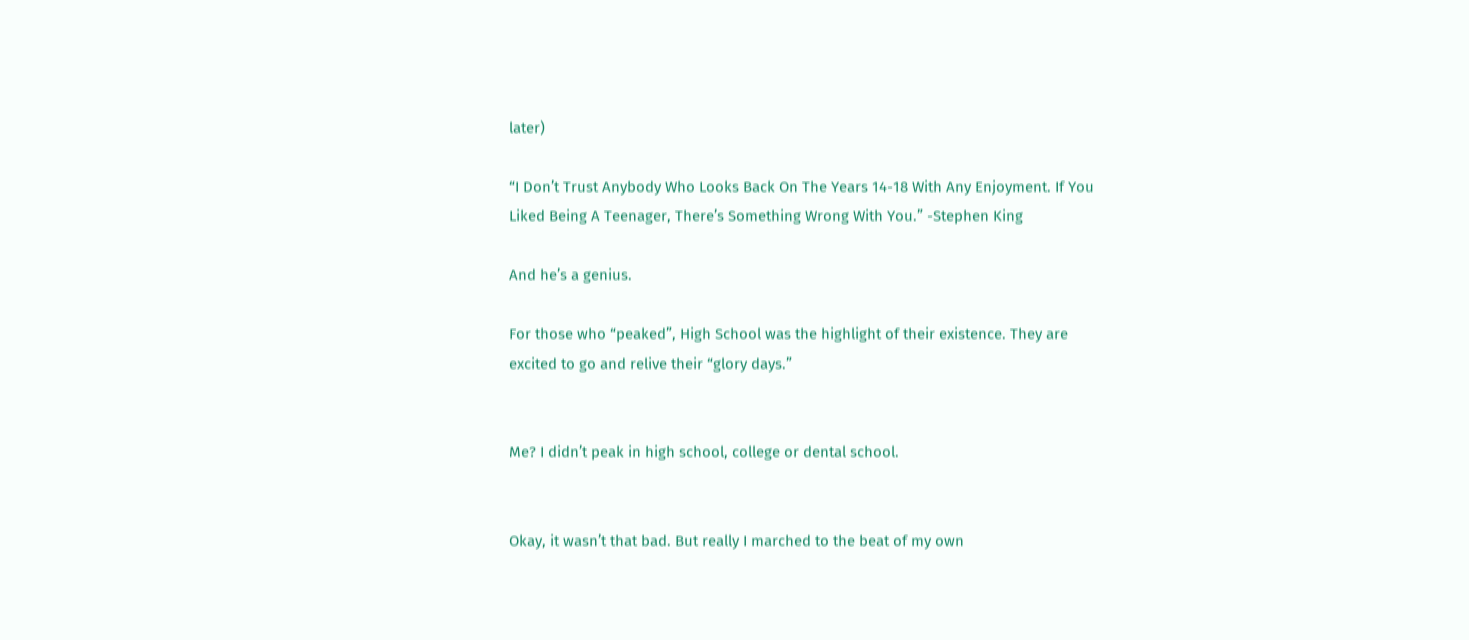later)

“I Don’t Trust Anybody Who Looks Back On The Years 14-18 With Any Enjoyment. If You Liked Being A Teenager, There’s Something Wrong With You.” -Stephen King

And he’s a genius.

For those who “peaked”, High School was the highlight of their existence. They are excited to go and relive their “glory days.”


Me? I didn’t peak in high school, college or dental school.


Okay, it wasn’t that bad. But really I marched to the beat of my own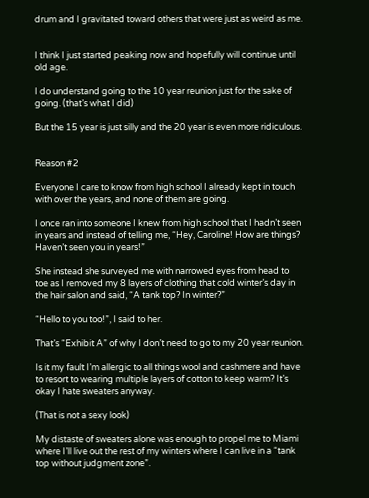drum and I gravitated toward others that were just as weird as me.


I think I just started peaking now and hopefully will continue until old age.

I do understand going to the 10 year reunion just for the sake of going. (that’s what I did)

But the 15 year is just silly and the 20 year is even more ridiculous.


Reason #2

Everyone I care to know from high school I already kept in touch with over the years, and none of them are going.

I once ran into someone I knew from high school that I hadn’t seen in years and instead of telling me, “Hey, Caroline! How are things? Haven’t seen you in years!”

She instead she surveyed me with narrowed eyes from head to toe as I removed my 8 layers of clothing that cold winter’s day in the hair salon and said, “A tank top? In winter?”

“Hello to you too!”, I said to her.

That’s “Exhibit A” of why I don’t need to go to my 20 year reunion.

Is it my fault I’m allergic to all things wool and cashmere and have to resort to wearing multiple layers of cotton to keep warm? It’s okay I hate sweaters anyway.

(That is not a sexy look)

My distaste of sweaters alone was enough to propel me to Miami where I’ll live out the rest of my winters where I can live in a “tank top without judgment zone”.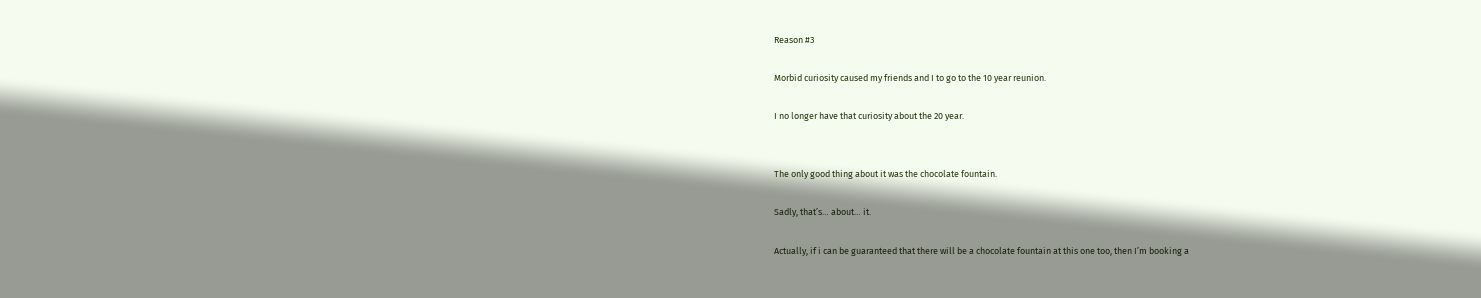Reason #3

Morbid curiosity caused my friends and I to go to the 10 year reunion.

I no longer have that curiosity about the 20 year.


The only good thing about it was the chocolate fountain.

Sadly, that’s… about… it.

Actually, if i can be guaranteed that there will be a chocolate fountain at this one too, then I’m booking a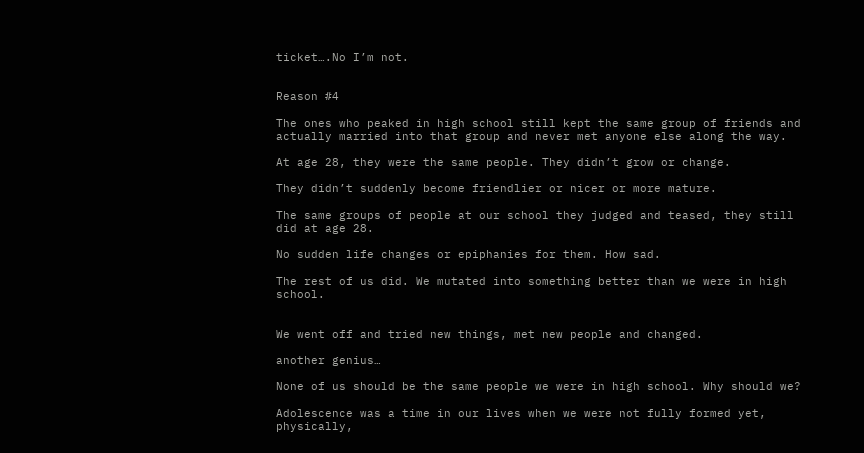ticket….No I’m not.


Reason #4

The ones who peaked in high school still kept the same group of friends and actually married into that group and never met anyone else along the way.

At age 28, they were the same people. They didn’t grow or change.

They didn’t suddenly become friendlier or nicer or more mature.

The same groups of people at our school they judged and teased, they still did at age 28.

No sudden life changes or epiphanies for them. How sad.

The rest of us did. We mutated into something better than we were in high school.


We went off and tried new things, met new people and changed.

another genius…

None of us should be the same people we were in high school. Why should we?

Adolescence was a time in our lives when we were not fully formed yet, physically,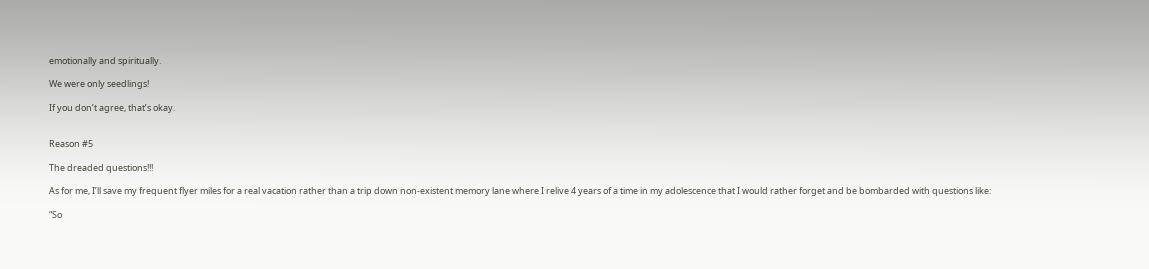emotionally and spiritually.

We were only seedlings!

If you don’t agree, that’s okay.


Reason #5

The dreaded questions!!!

As for me, I’ll save my frequent flyer miles for a real vacation rather than a trip down non-existent memory lane where I relive 4 years of a time in my adolescence that I would rather forget and be bombarded with questions like:

“So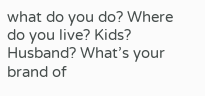what do you do? Where do you live? Kids? Husband? What’s your brand of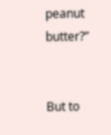peanut butter?”


But to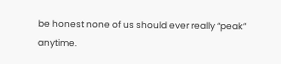be honest none of us should ever really “peak” anytime.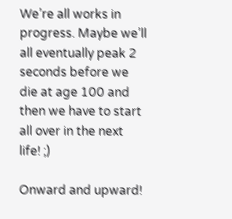We’re all works in progress. Maybe we’ll all eventually peak 2 seconds before we die at age 100 and then we have to start all over in the next life! ;)

Onward and upward!